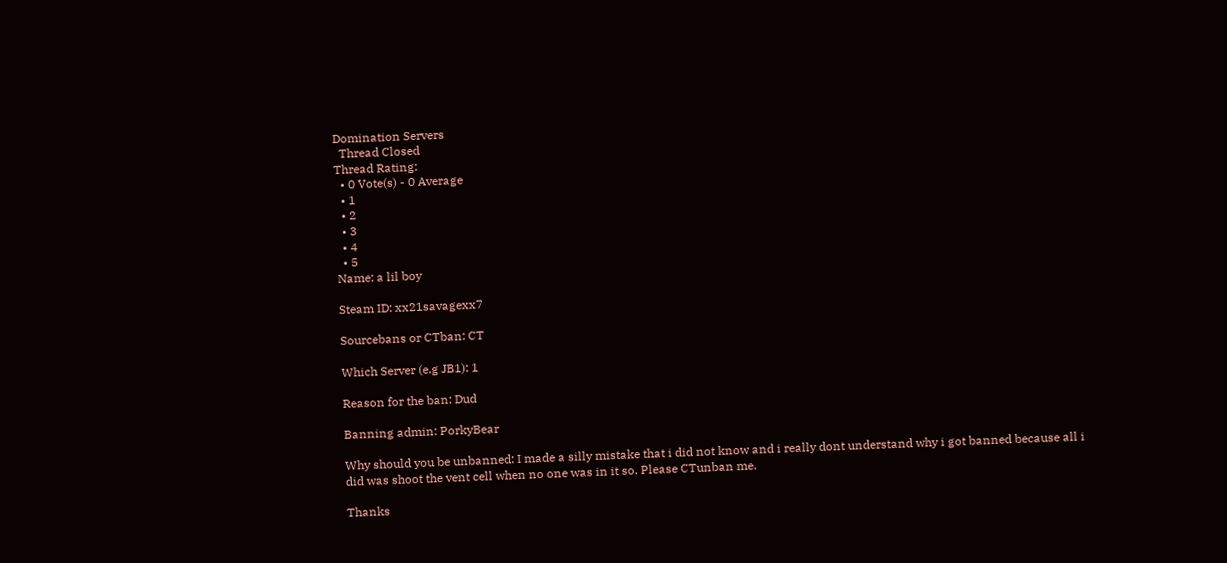Domination Servers
  Thread Closed
Thread Rating:
  • 0 Vote(s) - 0 Average
  • 1
  • 2
  • 3
  • 4
  • 5
Name: a lil boy

Steam ID: xx21savagexx7

Sourcebans or CTban: CT

Which Server (e.g JB1): 1

Reason for the ban: Dud

Banning admin: PorkyBear

Why should you be unbanned: I made a silly mistake that i did not know and i really dont understand why i got banned because all i did was shoot the vent cell when no one was in it so. Please CTunban me.

Thanks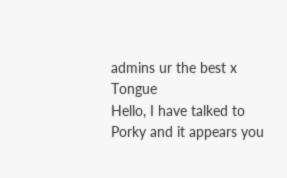admins ur the best x Tongue
Hello, I have talked to Porky and it appears you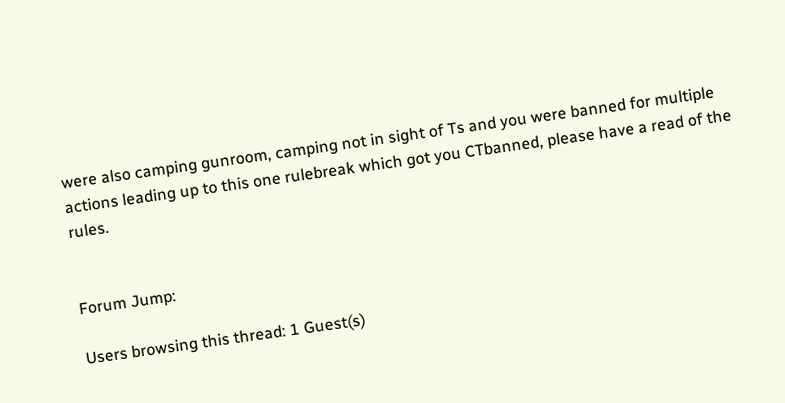were also camping gunroom, camping not in sight of Ts and you were banned for multiple actions leading up to this one rulebreak which got you CTbanned, please have a read of the rules.


Forum Jump:

Users browsing this thread: 1 Guest(s)